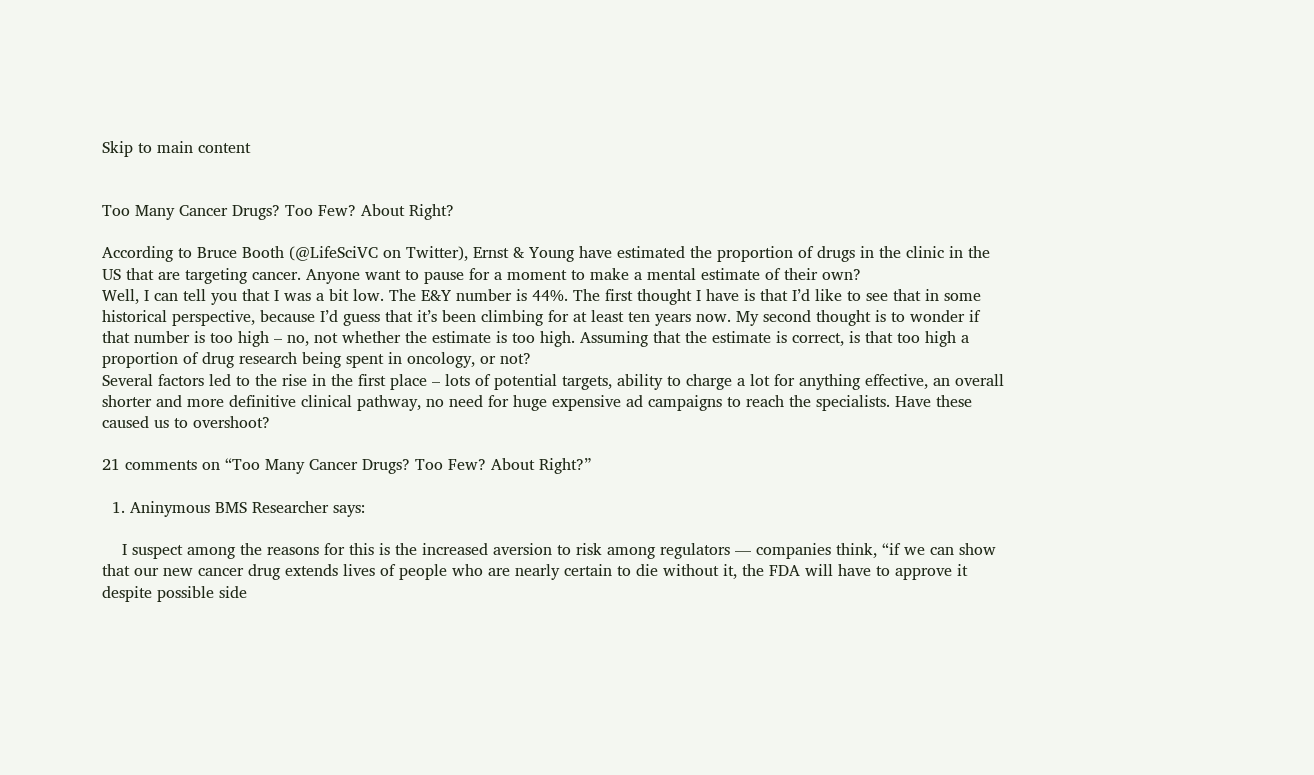Skip to main content


Too Many Cancer Drugs? Too Few? About Right?

According to Bruce Booth (@LifeSciVC on Twitter), Ernst & Young have estimated the proportion of drugs in the clinic in the US that are targeting cancer. Anyone want to pause for a moment to make a mental estimate of their own?
Well, I can tell you that I was a bit low. The E&Y number is 44%. The first thought I have is that I’d like to see that in some historical perspective, because I’d guess that it’s been climbing for at least ten years now. My second thought is to wonder if that number is too high – no, not whether the estimate is too high. Assuming that the estimate is correct, is that too high a proportion of drug research being spent in oncology, or not?
Several factors led to the rise in the first place – lots of potential targets, ability to charge a lot for anything effective, an overall shorter and more definitive clinical pathway, no need for huge expensive ad campaigns to reach the specialists. Have these caused us to overshoot?

21 comments on “Too Many Cancer Drugs? Too Few? About Right?”

  1. Aninymous BMS Researcher says:

    I suspect among the reasons for this is the increased aversion to risk among regulators — companies think, “if we can show that our new cancer drug extends lives of people who are nearly certain to die without it, the FDA will have to approve it despite possible side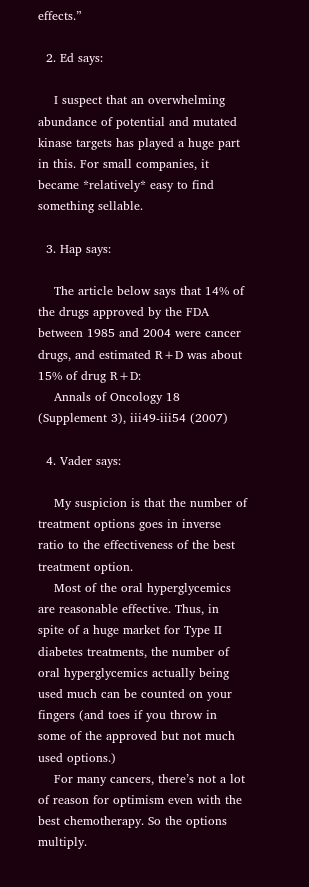effects.”

  2. Ed says:

    I suspect that an overwhelming abundance of potential and mutated kinase targets has played a huge part in this. For small companies, it became *relatively* easy to find something sellable.

  3. Hap says:

    The article below says that 14% of the drugs approved by the FDA between 1985 and 2004 were cancer drugs, and estimated R+D was about 15% of drug R+D:
    Annals of Oncology 18 (Supplement 3), iii49-iii54 (2007)

  4. Vader says:

    My suspicion is that the number of treatment options goes in inverse ratio to the effectiveness of the best treatment option.
    Most of the oral hyperglycemics are reasonable effective. Thus, in spite of a huge market for Type II diabetes treatments, the number of oral hyperglycemics actually being used much can be counted on your fingers (and toes if you throw in some of the approved but not much used options.)
    For many cancers, there’s not a lot of reason for optimism even with the best chemotherapy. So the options multiply.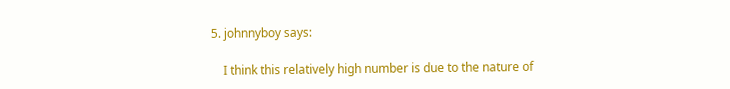5. johnnyboy says:

    I think this relatively high number is due to the nature of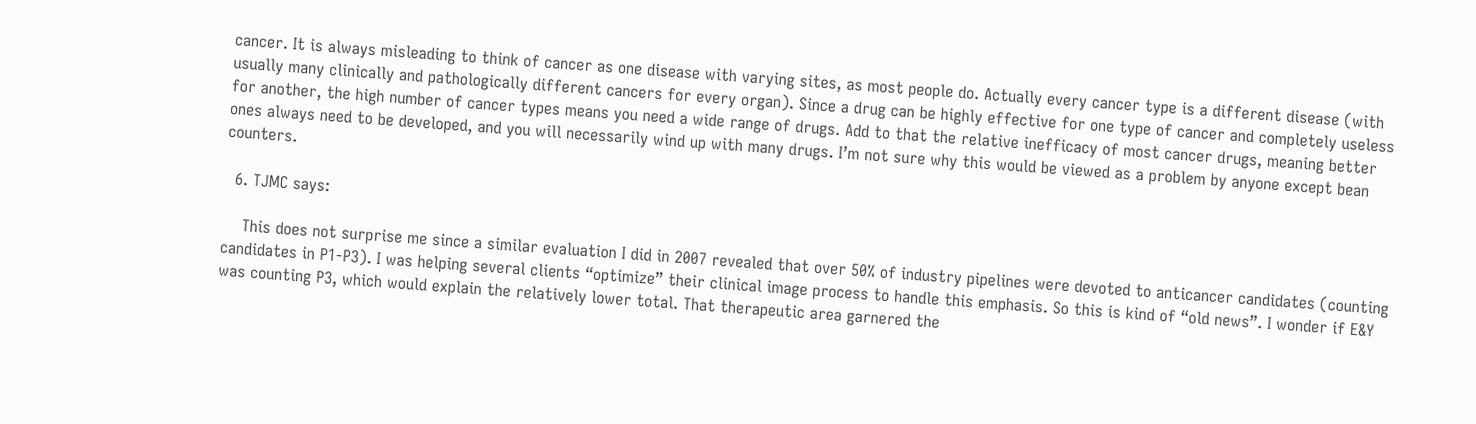cancer. It is always misleading to think of cancer as one disease with varying sites, as most people do. Actually every cancer type is a different disease (with usually many clinically and pathologically different cancers for every organ). Since a drug can be highly effective for one type of cancer and completely useless for another, the high number of cancer types means you need a wide range of drugs. Add to that the relative inefficacy of most cancer drugs, meaning better ones always need to be developed, and you will necessarily wind up with many drugs. I’m not sure why this would be viewed as a problem by anyone except bean counters.

  6. TJMC says:

    This does not surprise me since a similar evaluation I did in 2007 revealed that over 50% of industry pipelines were devoted to anticancer candidates (counting candidates in P1-P3). I was helping several clients “optimize” their clinical image process to handle this emphasis. So this is kind of “old news”. I wonder if E&Y was counting P3, which would explain the relatively lower total. That therapeutic area garnered the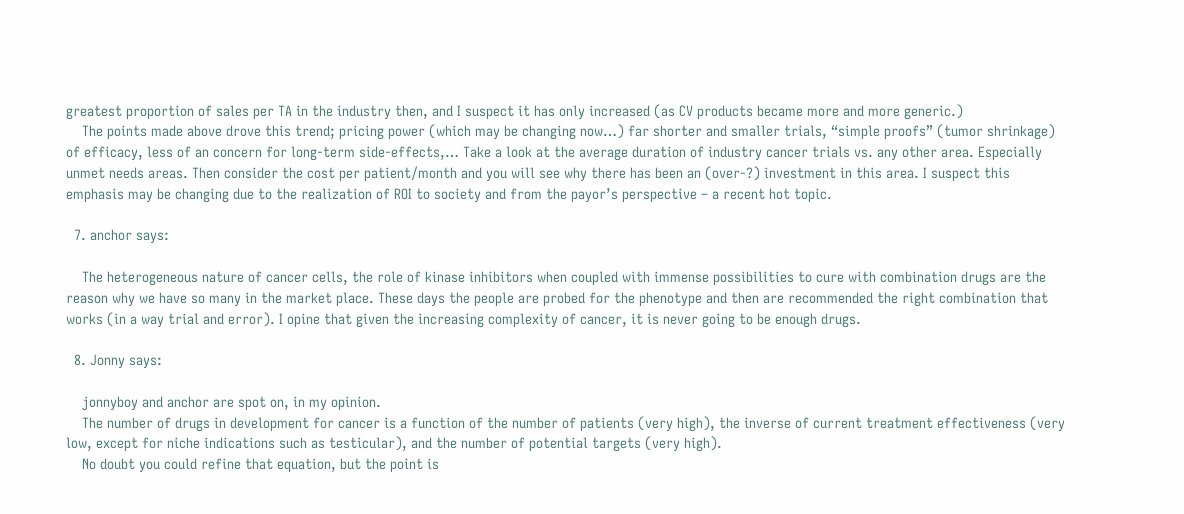greatest proportion of sales per TA in the industry then, and I suspect it has only increased (as CV products became more and more generic.)
    The points made above drove this trend; pricing power (which may be changing now…) far shorter and smaller trials, “simple proofs” (tumor shrinkage) of efficacy, less of an concern for long-term side-effects,… Take a look at the average duration of industry cancer trials vs. any other area. Especially unmet needs areas. Then consider the cost per patient/month and you will see why there has been an (over-?) investment in this area. I suspect this emphasis may be changing due to the realization of ROI to society and from the payor’s perspective – a recent hot topic.

  7. anchor says:

    The heterogeneous nature of cancer cells, the role of kinase inhibitors when coupled with immense possibilities to cure with combination drugs are the reason why we have so many in the market place. These days the people are probed for the phenotype and then are recommended the right combination that works (in a way trial and error). I opine that given the increasing complexity of cancer, it is never going to be enough drugs.

  8. Jonny says:

    jonnyboy and anchor are spot on, in my opinion.
    The number of drugs in development for cancer is a function of the number of patients (very high), the inverse of current treatment effectiveness (very low, except for niche indications such as testicular), and the number of potential targets (very high).
    No doubt you could refine that equation, but the point is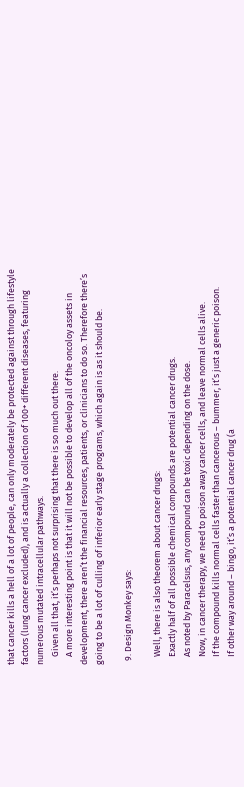that cancer kills a hell of a lot of people, can only moderately be protected against through lifestyle factors (lung cancer excluded), and is actually a collection of 100+ different diseases, featuring numerous mutated intracellular pathways.
    Given all that, it’s perhaps not surprising that there is so much out there.
    A more interesting point is that it will not be possible to develop all of the oncoloy assets in development, there aren’t the financial resources, patients, or clinicians to do so. Therefore there’s going to be a lot of culling of inferior early stage programs, which again is as it should be.

  9. Design Monkey says:

    Well, there is also theorem about cancer drugs:
    Exactly half of all possible chemical compounds are potential cancer drugs.
    As noted by Paracelsus, any compound can be toxic depending on the dose.
    Now, in cancer therapy, we need to poison away cancer cells, and leave normal cells alive.
    If the compound kills normal cells faster than cancerous – bummer, it’s just a generic poison.
    If other way around – bingo, it’s a potential cancer drug (a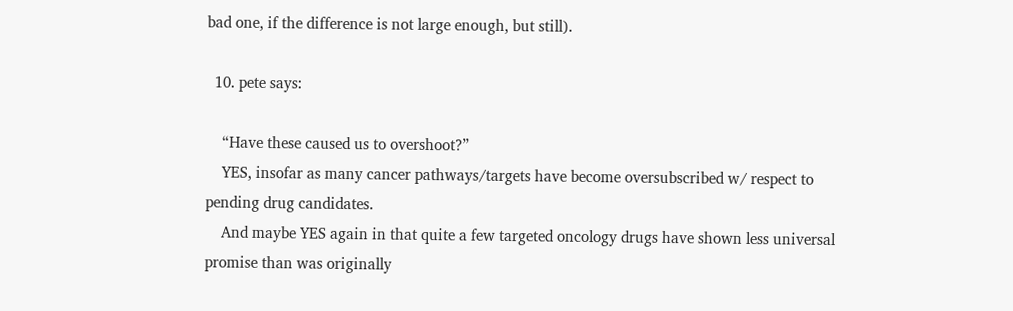bad one, if the difference is not large enough, but still).

  10. pete says:

    “Have these caused us to overshoot?”
    YES, insofar as many cancer pathways/targets have become oversubscribed w/ respect to pending drug candidates.
    And maybe YES again in that quite a few targeted oncology drugs have shown less universal promise than was originally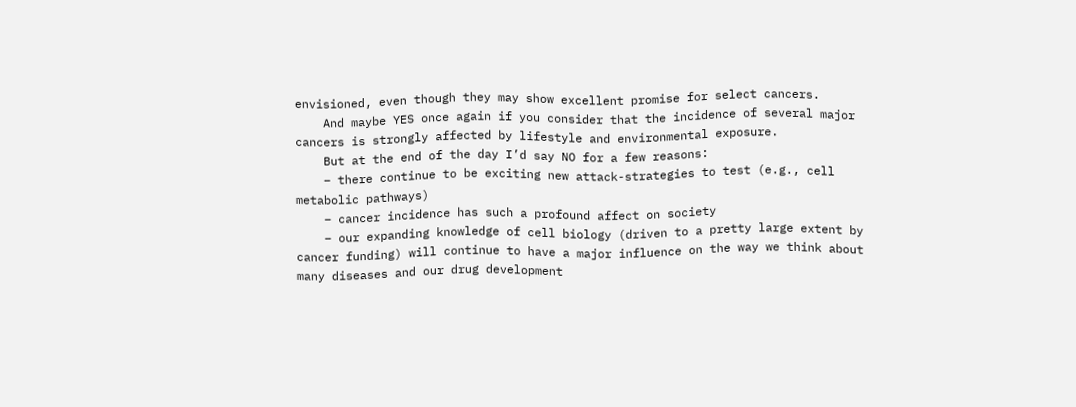envisioned, even though they may show excellent promise for select cancers.
    And maybe YES once again if you consider that the incidence of several major cancers is strongly affected by lifestyle and environmental exposure.
    But at the end of the day I’d say NO for a few reasons:
    – there continue to be exciting new attack-strategies to test (e.g., cell metabolic pathways)
    – cancer incidence has such a profound affect on society
    – our expanding knowledge of cell biology (driven to a pretty large extent by cancer funding) will continue to have a major influence on the way we think about many diseases and our drug development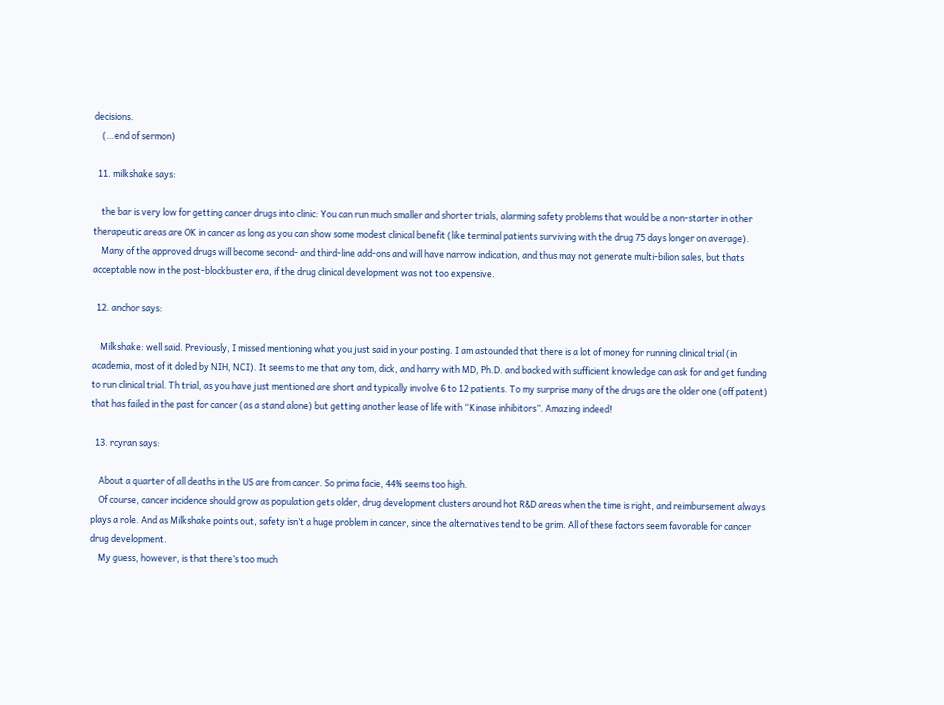decisions.
    (…end of sermon)

  11. milkshake says:

    the bar is very low for getting cancer drugs into clinic: You can run much smaller and shorter trials, alarming safety problems that would be a non-starter in other therapeutic areas are OK in cancer as long as you can show some modest clinical benefit (like terminal patients surviving with the drug 75 days longer on average).
    Many of the approved drugs will become second- and third-line add-ons and will have narrow indication, and thus may not generate multi-bilion sales, but thats acceptable now in the post-blockbuster era, if the drug clinical development was not too expensive.

  12. anchor says:

    Milkshake: well said. Previously, I missed mentioning what you just said in your posting. I am astounded that there is a lot of money for running clinical trial (in academia, most of it doled by NIH, NCI). It seems to me that any tom, dick, and harry with MD, Ph.D. and backed with sufficient knowledge can ask for and get funding to run clinical trial. Th trial, as you have just mentioned are short and typically involve 6 to 12 patients. To my surprise many of the drugs are the older one (off patent) that has failed in the past for cancer (as a stand alone) but getting another lease of life with “Kinase inhibitors”. Amazing indeed!

  13. rcyran says:

    About a quarter of all deaths in the US are from cancer. So prima facie, 44% seems too high.
    Of course, cancer incidence should grow as population gets older, drug development clusters around hot R&D areas when the time is right, and reimbursement always plays a role. And as Milkshake points out, safety isn’t a huge problem in cancer, since the alternatives tend to be grim. All of these factors seem favorable for cancer drug development.
    My guess, however, is that there’s too much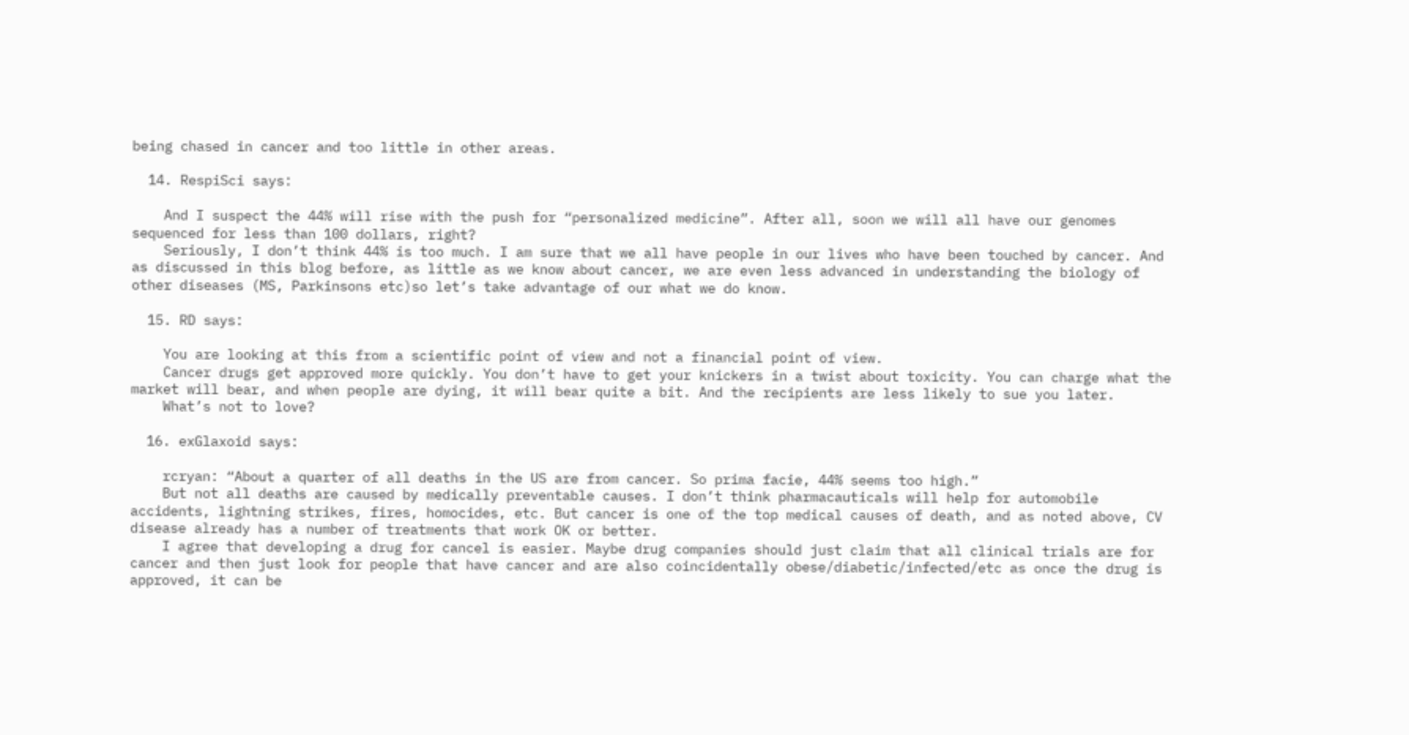being chased in cancer and too little in other areas.

  14. RespiSci says:

    And I suspect the 44% will rise with the push for “personalized medicine”. After all, soon we will all have our genomes sequenced for less than 100 dollars, right?
    Seriously, I don’t think 44% is too much. I am sure that we all have people in our lives who have been touched by cancer. And as discussed in this blog before, as little as we know about cancer, we are even less advanced in understanding the biology of other diseases (MS, Parkinsons etc)so let’s take advantage of our what we do know.

  15. RD says:

    You are looking at this from a scientific point of view and not a financial point of view.
    Cancer drugs get approved more quickly. You don’t have to get your knickers in a twist about toxicity. You can charge what the market will bear, and when people are dying, it will bear quite a bit. And the recipients are less likely to sue you later.
    What’s not to love?

  16. exGlaxoid says:

    rcryan: “About a quarter of all deaths in the US are from cancer. So prima facie, 44% seems too high.”
    But not all deaths are caused by medically preventable causes. I don’t think pharmacauticals will help for automobile accidents, lightning strikes, fires, homocides, etc. But cancer is one of the top medical causes of death, and as noted above, CV disease already has a number of treatments that work OK or better.
    I agree that developing a drug for cancel is easier. Maybe drug companies should just claim that all clinical trials are for cancer and then just look for people that have cancer and are also coincidentally obese/diabetic/infected/etc as once the drug is approved, it can be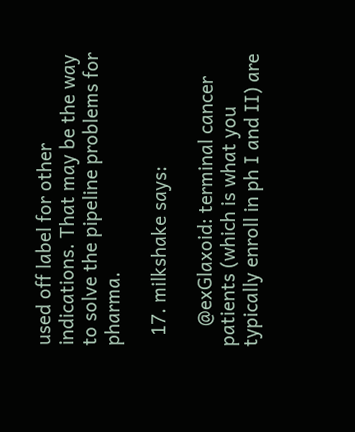used off label for other indications. That may be the way to solve the pipeline problems for pharma.

  17. milkshake says:

    @exGlaxoid: terminal cancer patients (which is what you typically enroll in ph I and II) are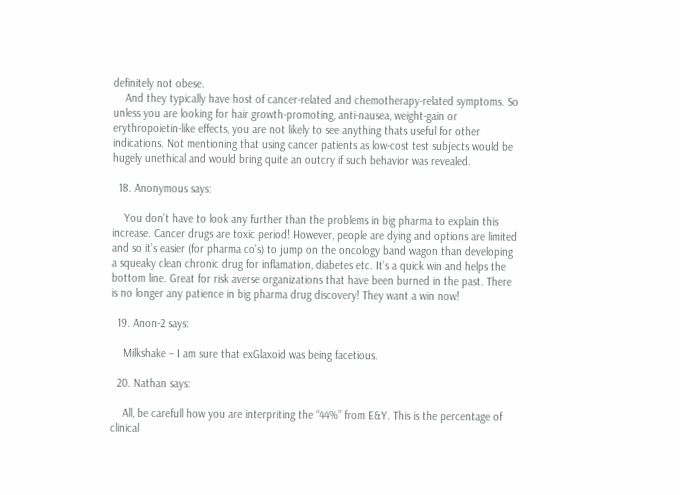definitely not obese.
    And they typically have host of cancer-related and chemotherapy-related symptoms. So unless you are looking for hair growth-promoting, anti-nausea, weight-gain or erythropoietin-like effects, you are not likely to see anything thats useful for other indications. Not mentioning that using cancer patients as low-cost test subjects would be hugely unethical and would bring quite an outcry if such behavior was revealed.

  18. Anonymous says:

    You don’t have to look any further than the problems in big pharma to explain this increase. Cancer drugs are toxic period! However, people are dying and options are limited and so it’s easier (for pharma co’s) to jump on the oncology band wagon than developing a squeaky clean chronic drug for inflamation, diabetes etc. It’s a quick win and helps the bottom line. Great for risk averse organizations that have been burned in the past. There is no longer any patience in big pharma drug discovery! They want a win now!

  19. Anon-2 says:

    Milkshake – I am sure that exGlaxoid was being facetious.

  20. Nathan says:

    All, be carefull how you are interpriting the “44%” from E&Y. This is the percentage of clinical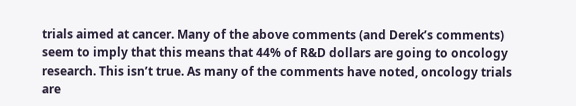trials aimed at cancer. Many of the above comments (and Derek’s comments) seem to imply that this means that 44% of R&D dollars are going to oncology research. This isn’t true. As many of the comments have noted, oncology trials are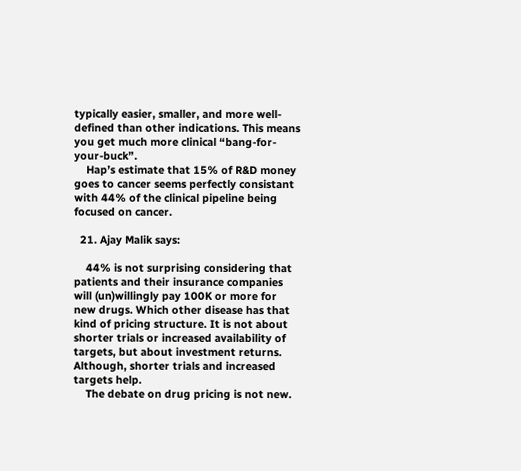typically easier, smaller, and more well-defined than other indications. This means you get much more clinical “bang-for-your-buck”.
    Hap’s estimate that 15% of R&D money goes to cancer seems perfectly consistant with 44% of the clinical pipeline being focused on cancer.

  21. Ajay Malik says:

    44% is not surprising considering that patients and their insurance companies will (un)willingly pay 100K or more for new drugs. Which other disease has that kind of pricing structure. It is not about shorter trials or increased availability of targets, but about investment returns. Although, shorter trials and increased targets help.
    The debate on drug pricing is not new.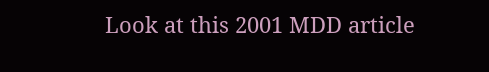Look at this 2001 MDD article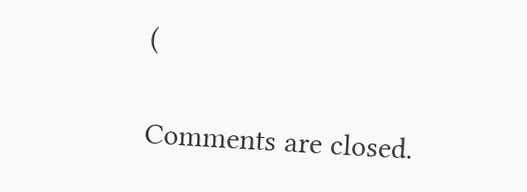(

Comments are closed.